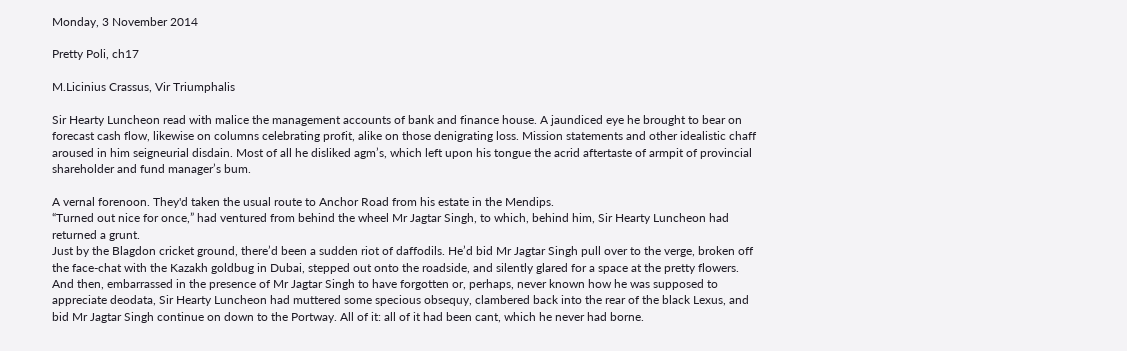Monday, 3 November 2014

Pretty Poli, ch17

M.Licinius Crassus, Vir Triumphalis

Sir Hearty Luncheon read with malice the management accounts of bank and finance house. A jaundiced eye he brought to bear on forecast cash flow, likewise on columns celebrating profit, alike on those denigrating loss. Mission statements and other idealistic chaff aroused in him seigneurial disdain. Most of all he disliked agm’s, which left upon his tongue the acrid aftertaste of armpit of provincial shareholder and fund manager’s bum.

A vernal forenoon. They'd taken the usual route to Anchor Road from his estate in the Mendips.
“Turned out nice for once,” had ventured from behind the wheel Mr Jagtar Singh, to which, behind him, Sir Hearty Luncheon had returned a grunt.
Just by the Blagdon cricket ground, there’d been a sudden riot of daffodils. He’d bid Mr Jagtar Singh pull over to the verge, broken off the face-chat with the Kazakh goldbug in Dubai, stepped out onto the roadside, and silently glared for a space at the pretty flowers. And then, embarrassed in the presence of Mr Jagtar Singh to have forgotten or, perhaps, never known how he was supposed to appreciate deodata, Sir Hearty Luncheon had muttered some specious obsequy, clambered back into the rear of the black Lexus, and bid Mr Jagtar Singh continue on down to the Portway. All of it: all of it had been cant, which he never had borne.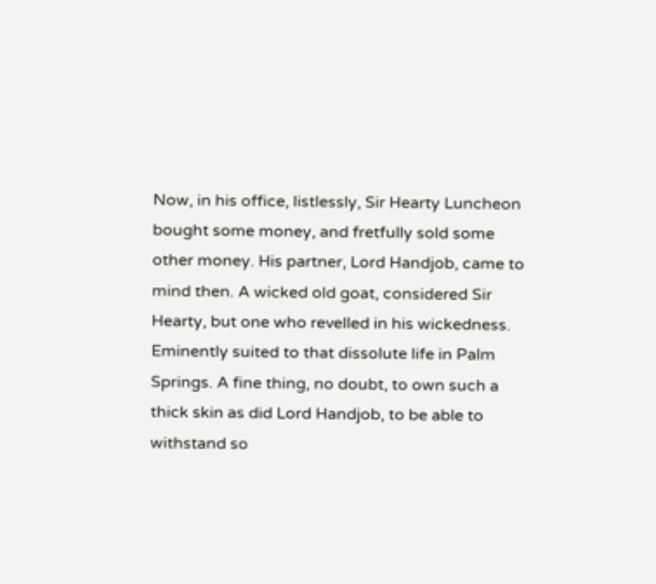Now, in his office, listlessly, Sir Hearty Luncheon bought some money, and fretfully sold some other money. His partner, Lord Handjob, came to mind then. A wicked old goat, considered Sir Hearty, but one who revelled in his wickedness. Eminently suited to that dissolute life in Palm Springs. A fine thing, no doubt, to own such a thick skin as did Lord Handjob, to be able to withstand so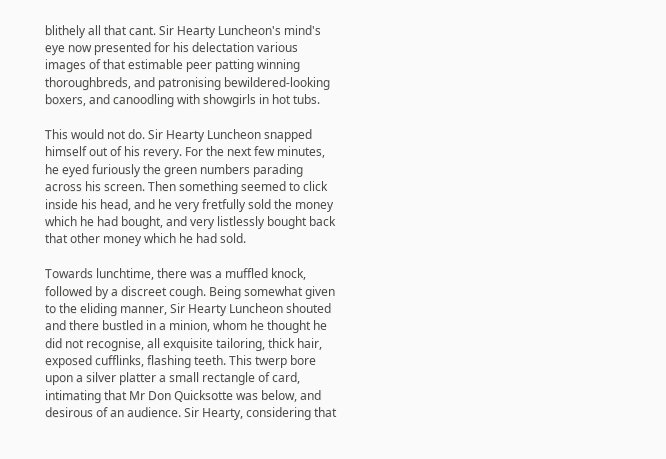blithely all that cant. Sir Hearty Luncheon's mind's eye now presented for his delectation various images of that estimable peer patting winning thoroughbreds, and patronising bewildered-looking boxers, and canoodling with showgirls in hot tubs.

This would not do. Sir Hearty Luncheon snapped himself out of his revery. For the next few minutes, he eyed furiously the green numbers parading across his screen. Then something seemed to click inside his head, and he very fretfully sold the money which he had bought, and very listlessly bought back that other money which he had sold.

Towards lunchtime, there was a muffled knock, followed by a discreet cough. Being somewhat given to the eliding manner, Sir Hearty Luncheon shouted
and there bustled in a minion, whom he thought he did not recognise, all exquisite tailoring, thick hair, exposed cufflinks, flashing teeth. This twerp bore upon a silver platter a small rectangle of card, intimating that Mr Don Quicksotte was below, and desirous of an audience. Sir Hearty, considering that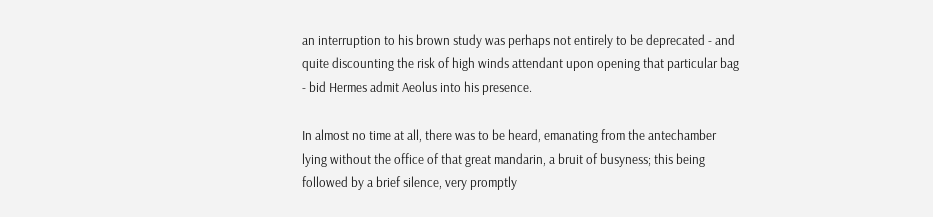an interruption to his brown study was perhaps not entirely to be deprecated - and quite discounting the risk of high winds attendant upon opening that particular bag - bid Hermes admit Aeolus into his presence.

In almost no time at all, there was to be heard, emanating from the antechamber lying without the office of that great mandarin, a bruit of busyness; this being followed by a brief silence, very promptly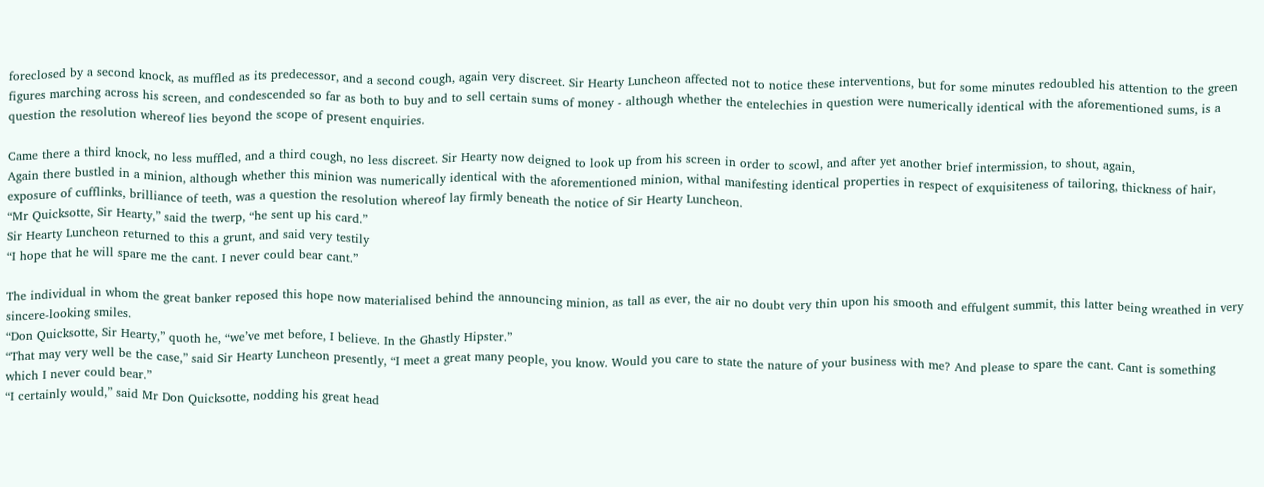foreclosed by a second knock, as muffled as its predecessor, and a second cough, again very discreet. Sir Hearty Luncheon affected not to notice these interventions, but for some minutes redoubled his attention to the green figures marching across his screen, and condescended so far as both to buy and to sell certain sums of money - although whether the entelechies in question were numerically identical with the aforementioned sums, is a question the resolution whereof lies beyond the scope of present enquiries.

Came there a third knock, no less muffled, and a third cough, no less discreet. Sir Hearty now deigned to look up from his screen in order to scowl, and after yet another brief intermission, to shout, again,
Again there bustled in a minion, although whether this minion was numerically identical with the aforementioned minion, withal manifesting identical properties in respect of exquisiteness of tailoring, thickness of hair, exposure of cufflinks, brilliance of teeth, was a question the resolution whereof lay firmly beneath the notice of Sir Hearty Luncheon.
“Mr Quicksotte, Sir Hearty,” said the twerp, “he sent up his card.”
Sir Hearty Luncheon returned to this a grunt, and said very testily
“I hope that he will spare me the cant. I never could bear cant.”

The individual in whom the great banker reposed this hope now materialised behind the announcing minion, as tall as ever, the air no doubt very thin upon his smooth and effulgent summit, this latter being wreathed in very sincere-looking smiles.
“Don Quicksotte, Sir Hearty,” quoth he, “we’ve met before, I believe. In the Ghastly Hipster.”
“That may very well be the case,” said Sir Hearty Luncheon presently, “I meet a great many people, you know. Would you care to state the nature of your business with me? And please to spare the cant. Cant is something which I never could bear.”
“I certainly would,” said Mr Don Quicksotte, nodding his great head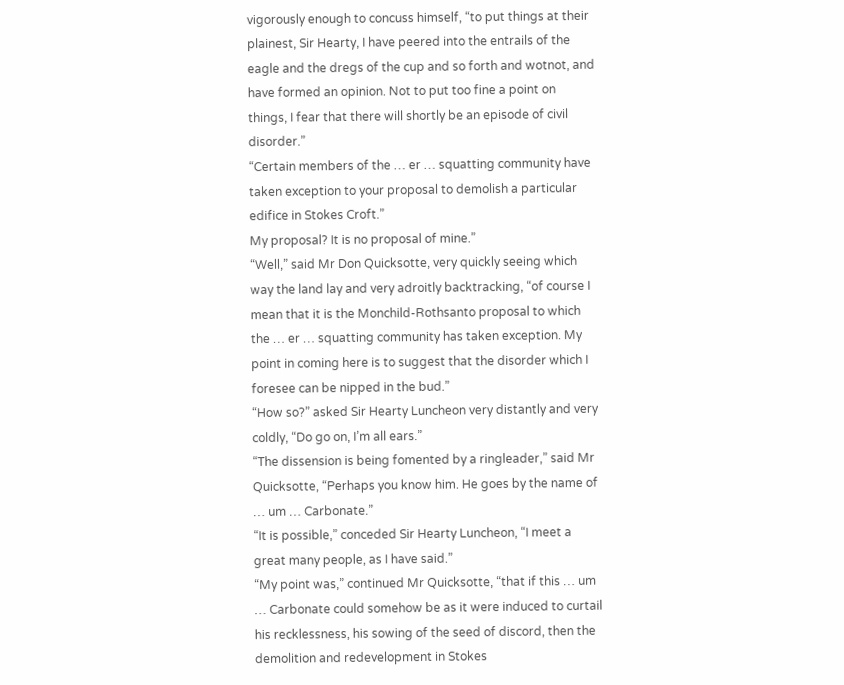vigorously enough to concuss himself, “to put things at their plainest, Sir Hearty, I have peered into the entrails of the eagle and the dregs of the cup and so forth and wotnot, and have formed an opinion. Not to put too fine a point on things, I fear that there will shortly be an episode of civil disorder.”
“Certain members of the … er … squatting community have taken exception to your proposal to demolish a particular edifice in Stokes Croft.”
My proposal? It is no proposal of mine.”
“Well,” said Mr Don Quicksotte, very quickly seeing which way the land lay and very adroitly backtracking, “of course I mean that it is the Monchild-Rothsanto proposal to which the … er … squatting community has taken exception. My point in coming here is to suggest that the disorder which I foresee can be nipped in the bud.”
“How so?” asked Sir Hearty Luncheon very distantly and very coldly, “Do go on, I’m all ears.”
“The dissension is being fomented by a ringleader,” said Mr Quicksotte, “Perhaps you know him. He goes by the name of … um … Carbonate.”
“It is possible,” conceded Sir Hearty Luncheon, “I meet a great many people, as I have said.”
“My point was,” continued Mr Quicksotte, “that if this … um … Carbonate could somehow be as it were induced to curtail his recklessness, his sowing of the seed of discord, then the demolition and redevelopment in Stokes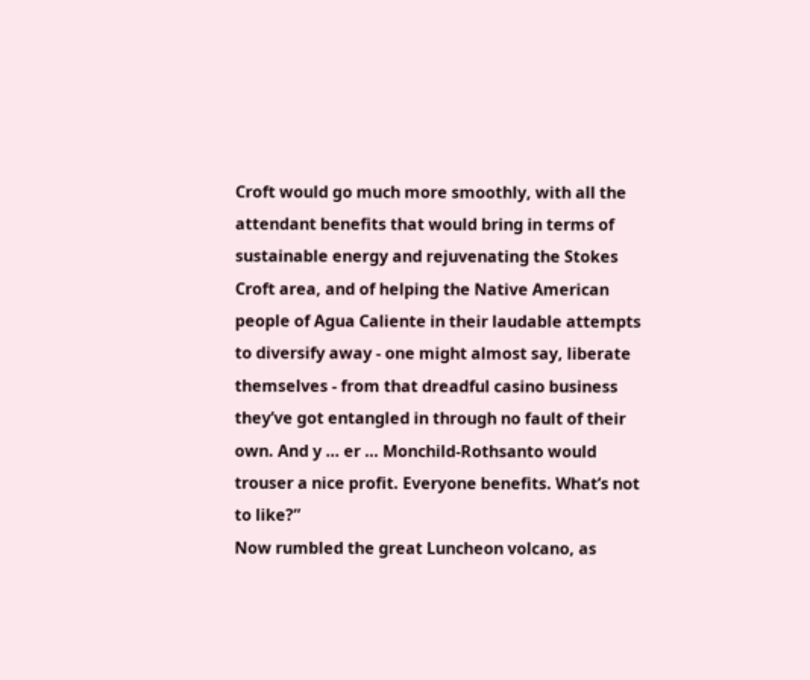Croft would go much more smoothly, with all the attendant benefits that would bring in terms of sustainable energy and rejuvenating the Stokes Croft area, and of helping the Native American people of Agua Caliente in their laudable attempts to diversify away - one might almost say, liberate themselves - from that dreadful casino business they’ve got entangled in through no fault of their own. And y … er … Monchild-Rothsanto would trouser a nice profit. Everyone benefits. What’s not to like?”
Now rumbled the great Luncheon volcano, as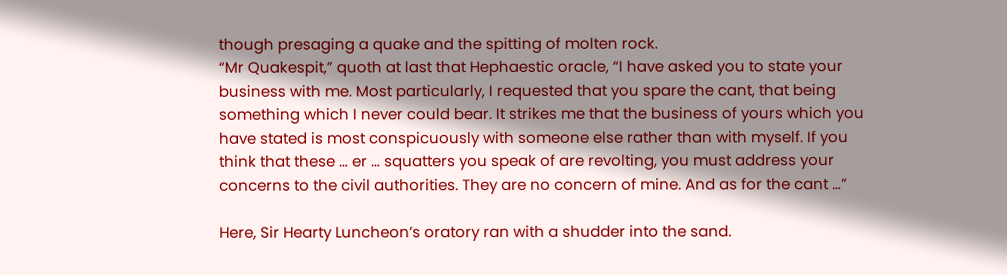though presaging a quake and the spitting of molten rock.
“Mr Quakespit,” quoth at last that Hephaestic oracle, “I have asked you to state your business with me. Most particularly, I requested that you spare the cant, that being something which I never could bear. It strikes me that the business of yours which you have stated is most conspicuously with someone else rather than with myself. If you think that these … er … squatters you speak of are revolting, you must address your concerns to the civil authorities. They are no concern of mine. And as for the cant …”

Here, Sir Hearty Luncheon’s oratory ran with a shudder into the sand.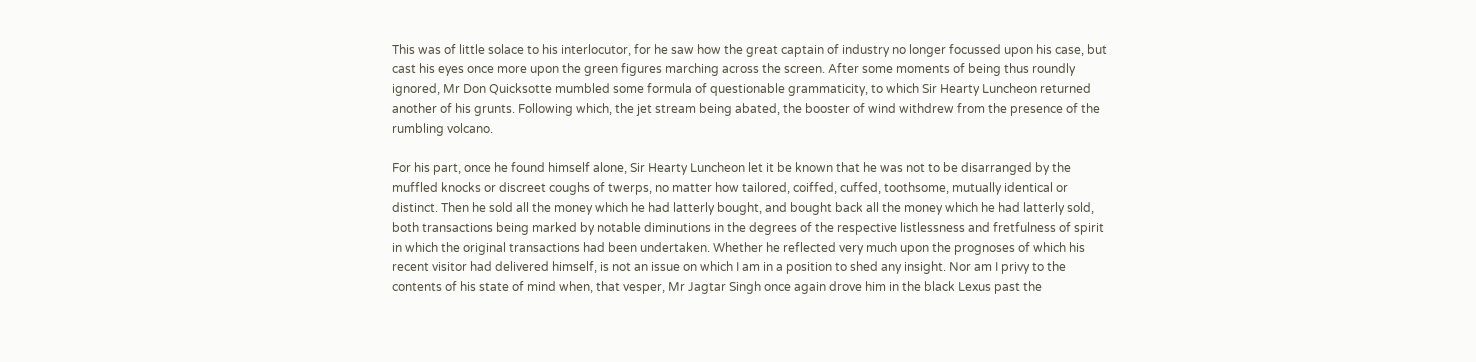This was of little solace to his interlocutor, for he saw how the great captain of industry no longer focussed upon his case, but cast his eyes once more upon the green figures marching across the screen. After some moments of being thus roundly ignored, Mr Don Quicksotte mumbled some formula of questionable grammaticity, to which Sir Hearty Luncheon returned another of his grunts. Following which, the jet stream being abated, the booster of wind withdrew from the presence of the rumbling volcano.

For his part, once he found himself alone, Sir Hearty Luncheon let it be known that he was not to be disarranged by the muffled knocks or discreet coughs of twerps, no matter how tailored, coiffed, cuffed, toothsome, mutually identical or distinct. Then he sold all the money which he had latterly bought, and bought back all the money which he had latterly sold, both transactions being marked by notable diminutions in the degrees of the respective listlessness and fretfulness of spirit in which the original transactions had been undertaken. Whether he reflected very much upon the prognoses of which his recent visitor had delivered himself, is not an issue on which I am in a position to shed any insight. Nor am I privy to the contents of his state of mind when, that vesper, Mr Jagtar Singh once again drove him in the black Lexus past the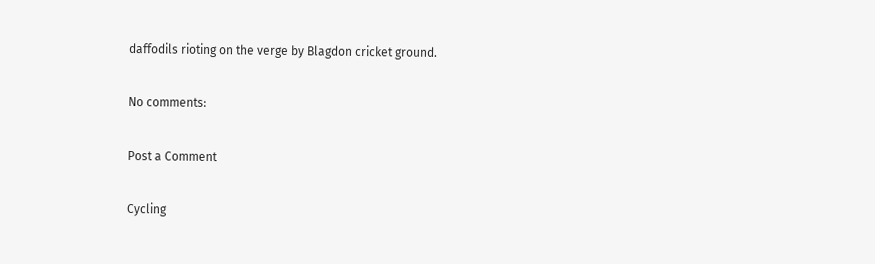daffodils rioting on the verge by Blagdon cricket ground.

No comments:

Post a Comment

Cycling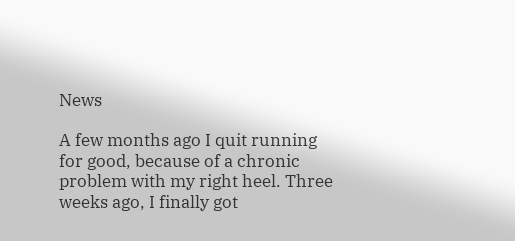News

A few months ago I quit running for good, because of a chronic problem with my right heel. Three weeks ago, I finally got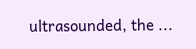ultrasounded, the ...